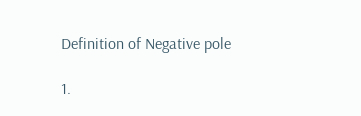Definition of Negative pole

1.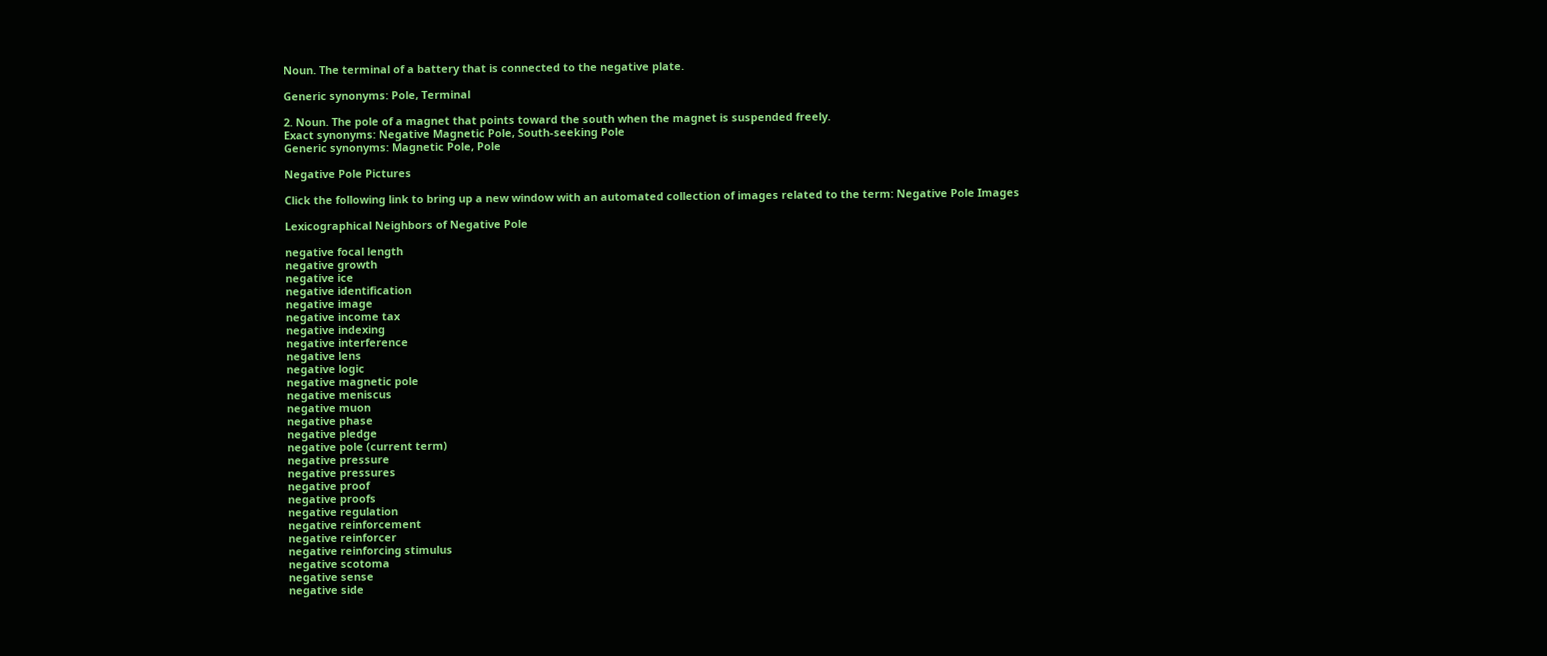Noun. The terminal of a battery that is connected to the negative plate.

Generic synonyms: Pole, Terminal

2. Noun. The pole of a magnet that points toward the south when the magnet is suspended freely.
Exact synonyms: Negative Magnetic Pole, South-seeking Pole
Generic synonyms: Magnetic Pole, Pole

Negative Pole Pictures

Click the following link to bring up a new window with an automated collection of images related to the term: Negative Pole Images

Lexicographical Neighbors of Negative Pole

negative focal length
negative growth
negative ice
negative identification
negative image
negative income tax
negative indexing
negative interference
negative lens
negative logic
negative magnetic pole
negative meniscus
negative muon
negative phase
negative pledge
negative pole (current term)
negative pressure
negative pressures
negative proof
negative proofs
negative regulation
negative reinforcement
negative reinforcer
negative reinforcing stimulus
negative scotoma
negative sense
negative side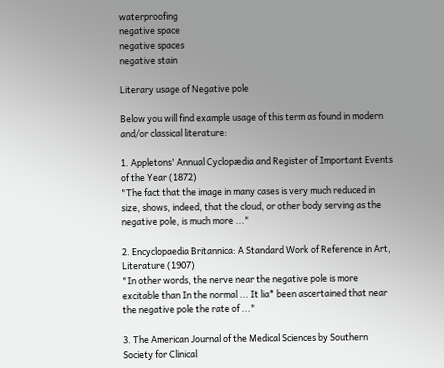waterproofing
negative space
negative spaces
negative stain

Literary usage of Negative pole

Below you will find example usage of this term as found in modern and/or classical literature:

1. Appletons' Annual Cyclopædia and Register of Important Events of the Year (1872)
"The fact that the image in many cases is very much reduced in size, shows, indeed, that the cloud, or other body serving as the negative pole, is much more ..."

2. Encyclopaedia Britannica: A Standard Work of Reference in Art, Literature (1907)
"In other words, the nerve near the negative pole is more excitable than In the normal ... It lia* been ascertained that near the negative pole the rate of ..."

3. The American Journal of the Medical Sciences by Southern Society for Clinical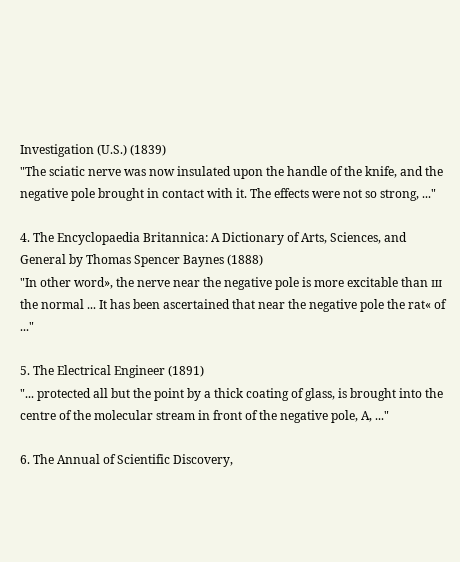Investigation (U.S.) (1839)
"The sciatic nerve was now insulated upon the handle of the knife, and the negative pole brought in contact with it. The effects were not so strong, ..."

4. The Encyclopaedia Britannica: A Dictionary of Arts, Sciences, and General by Thomas Spencer Baynes (1888)
"In other word», the nerve near the negative pole is more excitable than ш the normal ... It has been ascertained that near the negative pole the rat« of ..."

5. The Electrical Engineer (1891)
"... protected all but the point by a thick coating of glass, is brought into the centre of the molecular stream in front of the negative pole, A, ..."

6. The Annual of Scientific Discovery,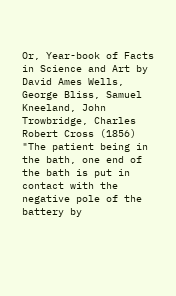Or, Year-book of Facts in Science and Art by David Ames Wells, George Bliss, Samuel Kneeland, John Trowbridge, Charles Robert Cross (1856)
"The patient being in the bath, one end of the bath is put in contact with the negative pole of the battery by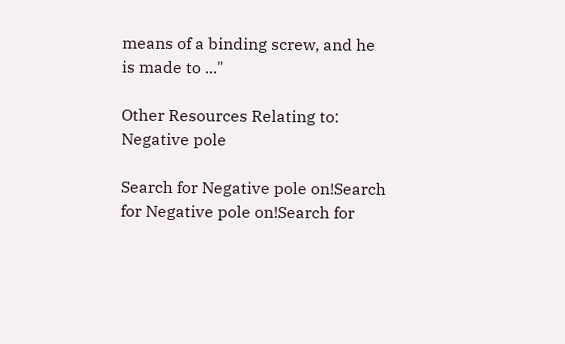means of a binding screw, and he is made to ..."

Other Resources Relating to: Negative pole

Search for Negative pole on!Search for Negative pole on!Search for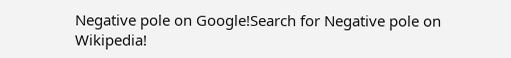Negative pole on Google!Search for Negative pole on Wikipedia!